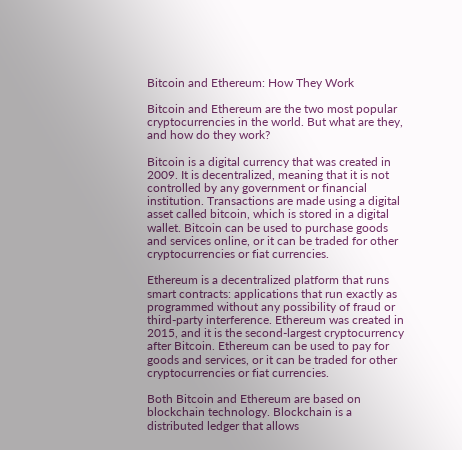Bitcoin and Ethereum: How They Work

Bitcoin and Ethereum are the two most popular cryptocurrencies in the world. But what are they, and how do they work?

Bitcoin is a digital currency that was created in 2009. It is decentralized, meaning that it is not controlled by any government or financial institution. Transactions are made using a digital asset called bitcoin, which is stored in a digital wallet. Bitcoin can be used to purchase goods and services online, or it can be traded for other cryptocurrencies or fiat currencies.

Ethereum is a decentralized platform that runs smart contracts: applications that run exactly as programmed without any possibility of fraud or third-party interference. Ethereum was created in 2015, and it is the second-largest cryptocurrency after Bitcoin. Ethereum can be used to pay for goods and services, or it can be traded for other cryptocurrencies or fiat currencies.

Both Bitcoin and Ethereum are based on blockchain technology. Blockchain is a distributed ledger that allows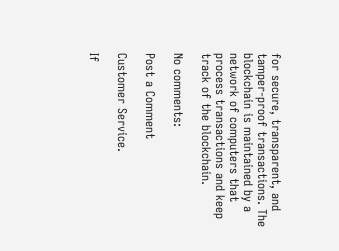for secure, transparent, and tamper-proof transactions. The blockchain is maintained by a network of computers that process transactions and keep track of the blockchain.

No comments:

Post a Comment

Customer Service.

If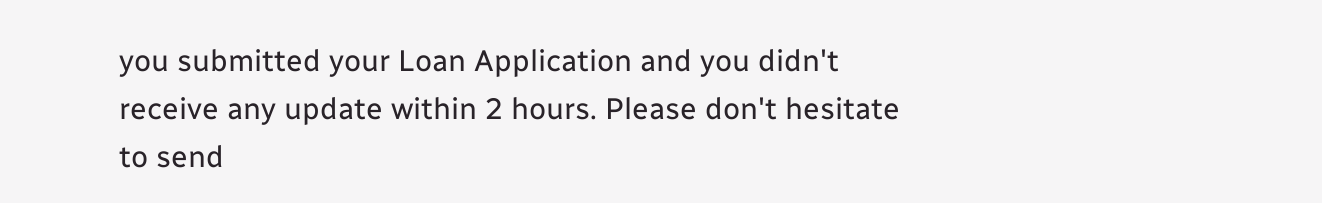you submitted your Loan Application and you didn't receive any update within 2 hours. Please don't hesitate to send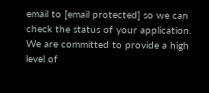email to [email protected] so we can check the status of your application. We are committed to provide a high level of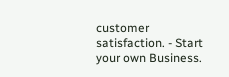customer satisfaction. - Start your own Business.